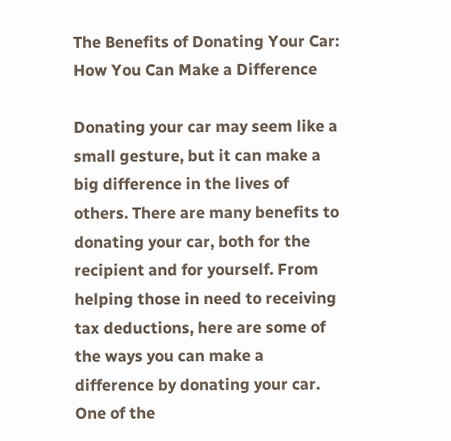The Benefits of Donating Your Car: How You Can Make a Difference

Donating your car may seem like a small gesture, but it can make a big difference in the lives of others. There are many benefits to donating your car, both for the recipient and for yourself. From helping those in need to receiving tax deductions, here are some of the ways you can make a difference by donating your car.
One of the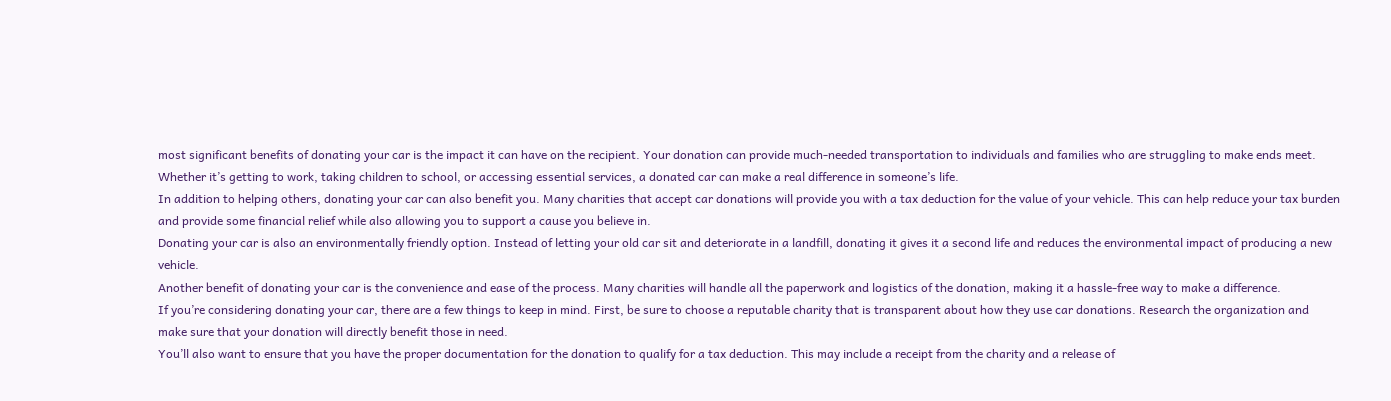most significant benefits of donating your car is the impact it can have on the recipient. Your donation can provide much-needed transportation to individuals and families who are struggling to make ends meet. Whether it’s getting to work, taking children to school, or accessing essential services, a donated car can make a real difference in someone’s life.
In addition to helping others, donating your car can also benefit you. Many charities that accept car donations will provide you with a tax deduction for the value of your vehicle. This can help reduce your tax burden and provide some financial relief while also allowing you to support a cause you believe in.
Donating your car is also an environmentally friendly option. Instead of letting your old car sit and deteriorate in a landfill, donating it gives it a second life and reduces the environmental impact of producing a new vehicle.
Another benefit of donating your car is the convenience and ease of the process. Many charities will handle all the paperwork and logistics of the donation, making it a hassle-free way to make a difference.
If you’re considering donating your car, there are a few things to keep in mind. First, be sure to choose a reputable charity that is transparent about how they use car donations. Research the organization and make sure that your donation will directly benefit those in need.
You’ll also want to ensure that you have the proper documentation for the donation to qualify for a tax deduction. This may include a receipt from the charity and a release of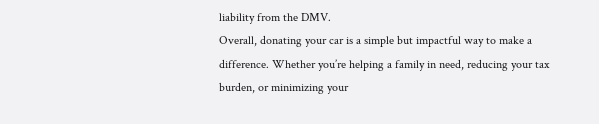liability from the DMV.
Overall, donating your car is a simple but impactful way to make a difference. Whether you’re helping a family in need, reducing your tax burden, or minimizing your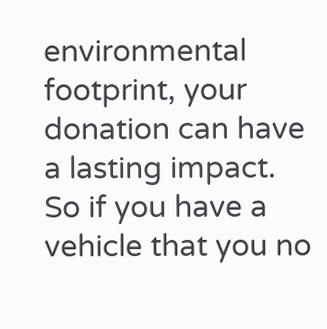environmental footprint, your donation can have a lasting impact. So if you have a vehicle that you no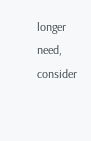longer need, consider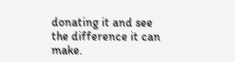donating it and see the difference it can make.